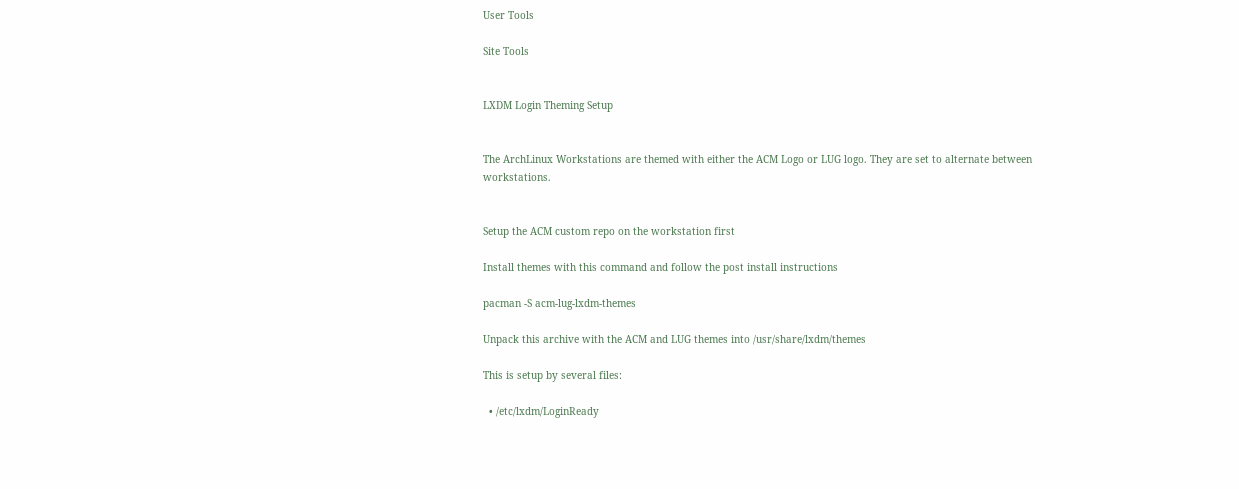User Tools

Site Tools


LXDM Login Theming Setup


The ArchLinux Workstations are themed with either the ACM Logo or LUG logo. They are set to alternate between workstations.


Setup the ACM custom repo on the workstation first

Install themes with this command and follow the post install instructions

pacman -S acm-lug-lxdm-themes

Unpack this archive with the ACM and LUG themes into /usr/share/lxdm/themes

This is setup by several files:

  • /etc/lxdm/LoginReady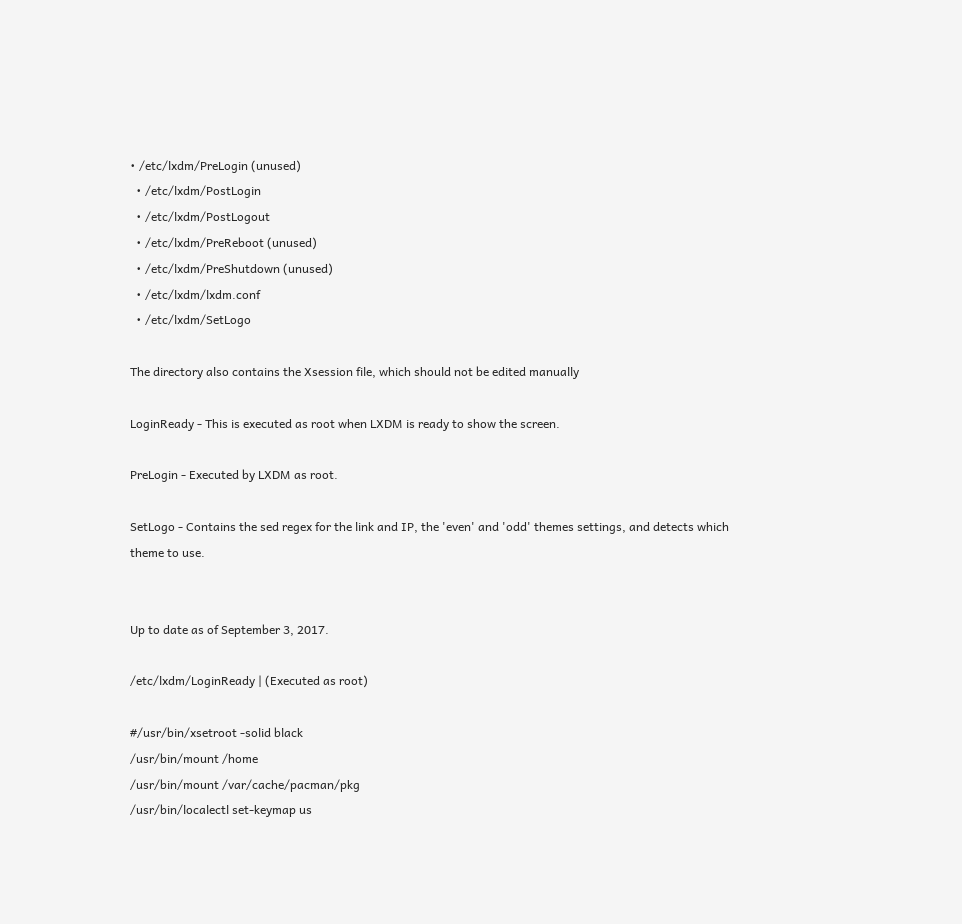• /etc/lxdm/PreLogin (unused)
  • /etc/lxdm/PostLogin
  • /etc/lxdm/PostLogout
  • /etc/lxdm/PreReboot (unused)
  • /etc/lxdm/PreShutdown (unused)
  • /etc/lxdm/lxdm.conf
  • /etc/lxdm/SetLogo

The directory also contains the Xsession file, which should not be edited manually

LoginReady - This is executed as root when LXDM is ready to show the screen.

PreLogin - Executed by LXDM as root.

SetLogo - Contains the sed regex for the link and IP, the 'even' and 'odd' themes settings, and detects which theme to use.


Up to date as of September 3, 2017.

/etc/lxdm/LoginReady | (Executed as root)

#/usr/bin/xsetroot -solid black
/usr/bin/mount /home
/usr/bin/mount /var/cache/pacman/pkg
/usr/bin/localectl set-keymap us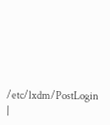/etc/lxdm/PostLogin |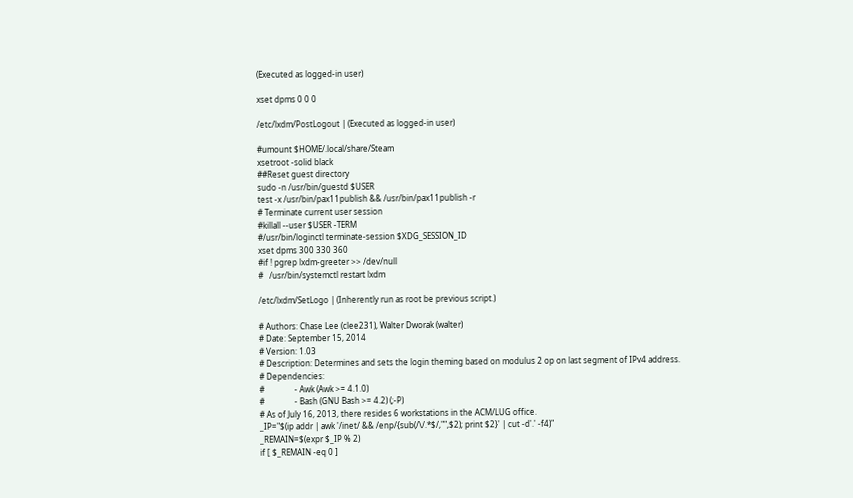(Executed as logged-in user)

xset dpms 0 0 0

/etc/lxdm/PostLogout | (Executed as logged-in user)

#umount $HOME/.local/share/Steam
xsetroot -solid black
##Reset guest directory
sudo -n /usr/bin/guestd $USER
test -x /usr/bin/pax11publish && /usr/bin/pax11publish -r
# Terminate current user session
#killall --user $USER -TERM
#/usr/bin/loginctl terminate-session $XDG_SESSION_ID
xset dpms 300 330 360
#if ! pgrep lxdm-greeter >> /dev/null
#   /usr/bin/systemctl restart lxdm

/etc/lxdm/SetLogo | (Inherently run as root be previous script.)

# Authors: Chase Lee (clee231), Walter Dworak (walter)
# Date: September 15, 2014
# Version: 1.03
# Description: Determines and sets the login theming based on modulus 2 op on last segment of IPv4 address.
# Dependencies:
#               - Awk (Awk >= 4.1.0)
#               - Bash (GNU Bash >= 4.2) (;-P)
# As of July 16, 2013, there resides 6 workstations in the ACM/LUG office.
_IP="$(ip addr | awk '/inet/ && /enp/{sub(/\/.*$/,"",$2); print $2}' | cut -d'.' -f4)"
_REMAIN=$(expr $_IP % 2)
if [ $_REMAIN -eq 0 ]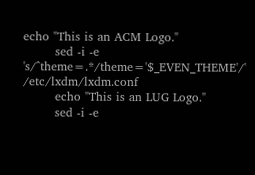echo "This is an ACM Logo."
        sed -i -e 's/^theme=.*/theme='$_EVEN_THEME'/' /etc/lxdm/lxdm.conf
        echo "This is an LUG Logo."
        sed -i -e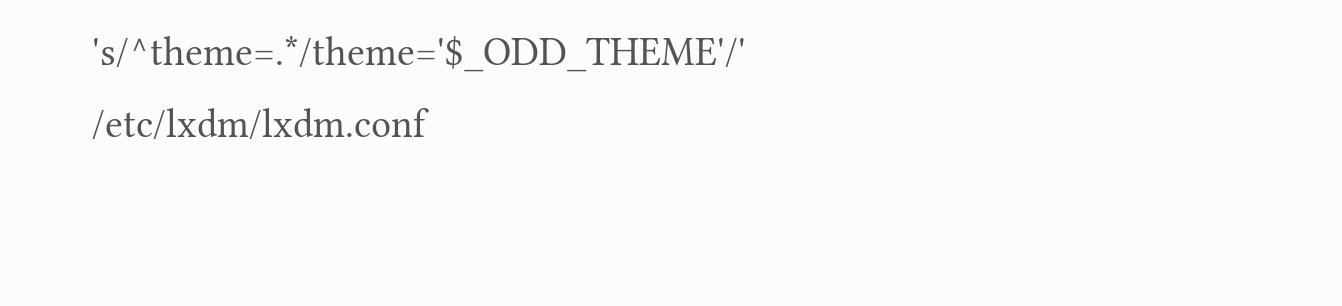's/^theme=.*/theme='$_ODD_THEME'/' /etc/lxdm/lxdm.conf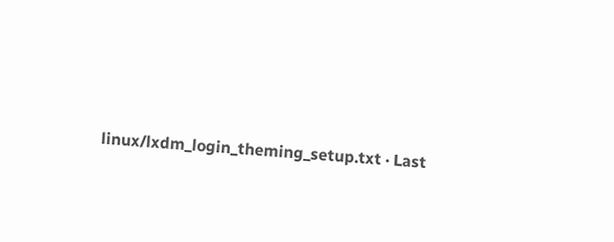linux/lxdm_login_theming_setup.txt · Last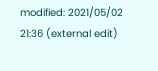modified: 2021/05/02 21:36 (external edit)